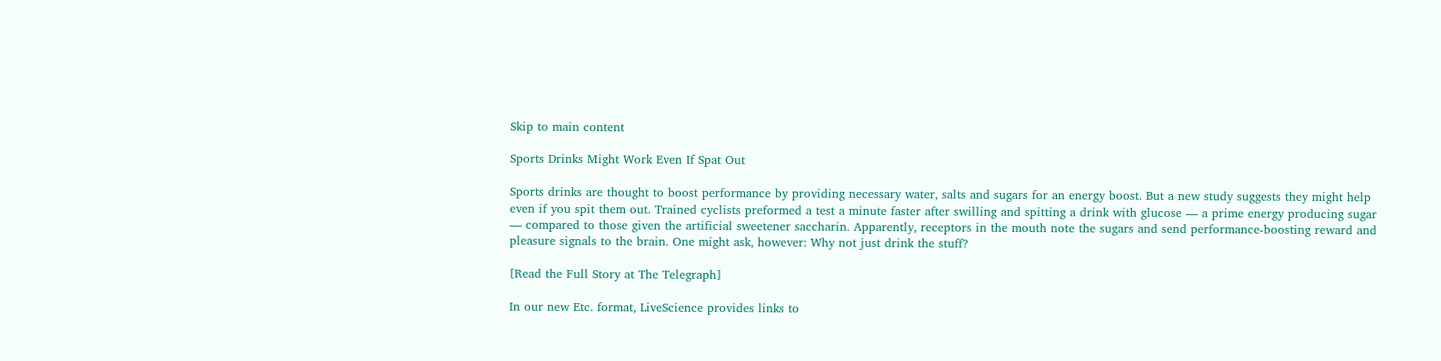Skip to main content

Sports Drinks Might Work Even If Spat Out

Sports drinks are thought to boost performance by providing necessary water, salts and sugars for an energy boost. But a new study suggests they might help even if you spit them out. Trained cyclists preformed a test a minute faster after swilling and spitting a drink with glucose — a prime energy producing sugar — compared to those given the artificial sweetener saccharin. Apparently, receptors in the mouth note the sugars and send performance-boosting reward and pleasure signals to the brain. One might ask, however: Why not just drink the stuff?

[Read the Full Story at The Telegraph]

In our new Etc. format, LiveScience provides links to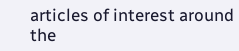articles of interest around the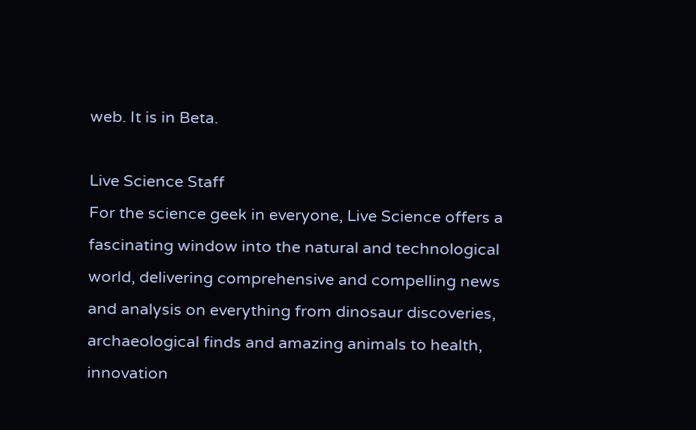web. It is in Beta.

Live Science Staff
For the science geek in everyone, Live Science offers a fascinating window into the natural and technological world, delivering comprehensive and compelling news and analysis on everything from dinosaur discoveries, archaeological finds and amazing animals to health, innovation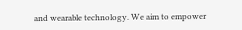and wearable technology. We aim to empower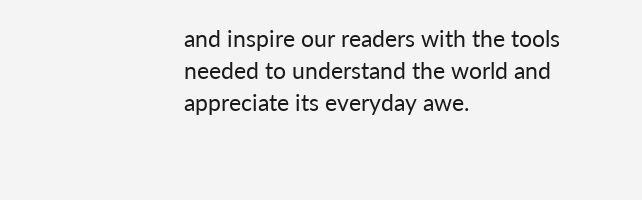and inspire our readers with the tools needed to understand the world and appreciate its everyday awe.